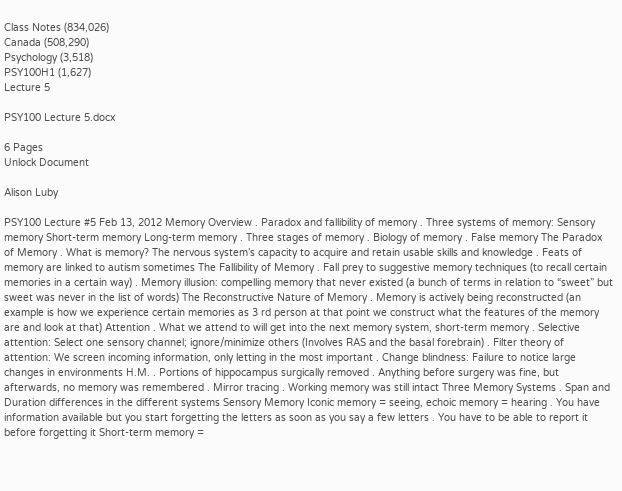Class Notes (834,026)
Canada (508,290)
Psychology (3,518)
PSY100H1 (1,627)
Lecture 5

PSY100 Lecture 5.docx

6 Pages
Unlock Document

Alison Luby

PSY100 Lecture #5 Feb 13, 2012 Memory Overview . Paradox and fallibility of memory . Three systems of memory: Sensory memory Short-term memory Long-term memory . Three stages of memory . Biology of memory . False memory The Paradox of Memory . What is memory? The nervous system’s capacity to acquire and retain usable skills and knowledge . Feats of memory are linked to autism sometimes The Fallibility of Memory . Fall prey to suggestive memory techniques (to recall certain memories in a certain way) . Memory illusion: compelling memory that never existed (a bunch of terms in relation to “sweet” but sweet was never in the list of words) The Reconstructive Nature of Memory . Memory is actively being reconstructed (an example is how we experience certain memories as 3 rd person at that point we construct what the features of the memory are and look at that) Attention . What we attend to will get into the next memory system, short-term memory . Selective attention: Select one sensory channel; ignore/minimize others (Involves RAS and the basal forebrain) . Filter theory of attention: We screen incoming information, only letting in the most important . Change blindness: Failure to notice large changes in environments H.M. . Portions of hippocampus surgically removed . Anything before surgery was fine, but afterwards, no memory was remembered . Mirror tracing . Working memory was still intact Three Memory Systems . Span and Duration differences in the different systems Sensory Memory Iconic memory = seeing, echoic memory = hearing . You have information available but you start forgetting the letters as soon as you say a few letters . You have to be able to report it before forgetting it Short-term memory =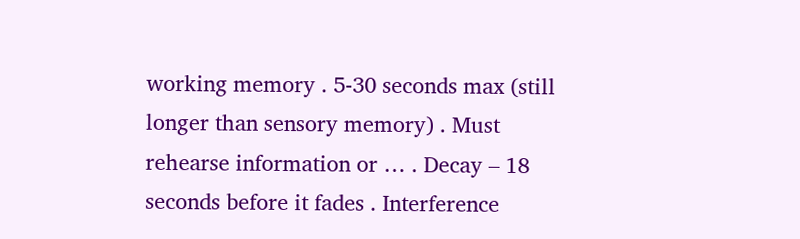working memory . 5-30 seconds max (still longer than sensory memory) . Must rehearse information or … . Decay – 18 seconds before it fades . Interference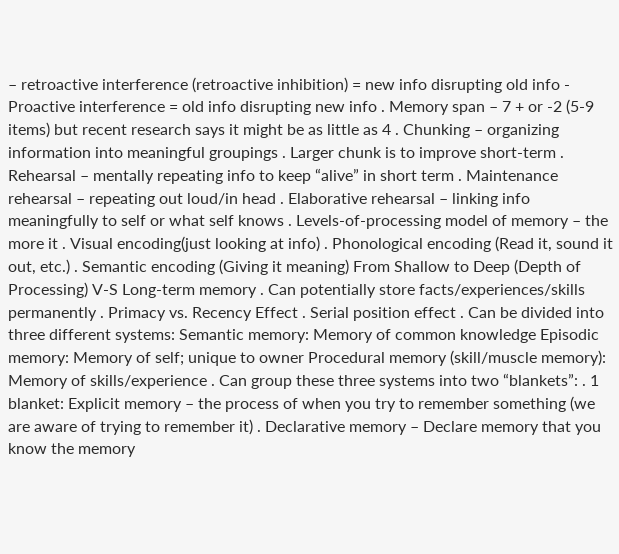– retroactive interference (retroactive inhibition) = new info disrupting old info - Proactive interference = old info disrupting new info . Memory span – 7 + or -2 (5-9 items) but recent research says it might be as little as 4 . Chunking – organizing information into meaningful groupings . Larger chunk is to improve short-term . Rehearsal – mentally repeating info to keep “alive” in short term . Maintenance rehearsal – repeating out loud/in head . Elaborative rehearsal – linking info meaningfully to self or what self knows . Levels-of-processing model of memory – the more it . Visual encoding(just looking at info) . Phonological encoding (Read it, sound it out, etc.) . Semantic encoding (Giving it meaning) From Shallow to Deep (Depth of Processing) V-S Long-term memory . Can potentially store facts/experiences/skills permanently . Primacy vs. Recency Effect . Serial position effect . Can be divided into three different systems: Semantic memory: Memory of common knowledge Episodic memory: Memory of self; unique to owner Procedural memory (skill/muscle memory): Memory of skills/experience . Can group these three systems into two “blankets”: . 1 blanket: Explicit memory – the process of when you try to remember something (we are aware of trying to remember it) . Declarative memory – Declare memory that you know the memory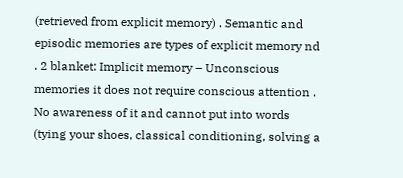(retrieved from explicit memory) . Semantic and episodic memories are types of explicit memory nd . 2 blanket: Implicit memory – Unconscious memories it does not require conscious attention . No awareness of it and cannot put into words (tying your shoes, classical conditioning, solving a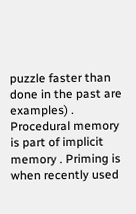puzzle faster than done in the past are examples) . Procedural memory is part of implicit memory . Priming is when recently used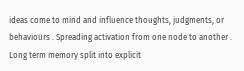ideas come to mind and influence thoughts, judgments, or behaviours . Spreading activation from one node to another . Long term memory split into explicit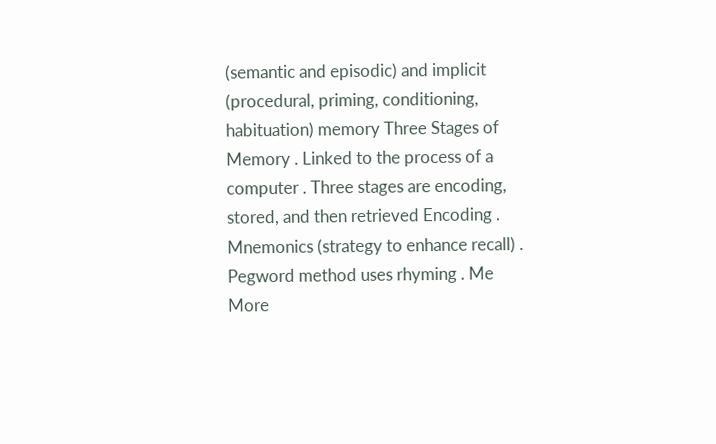(semantic and episodic) and implicit (procedural, priming, conditioning, habituation) memory Three Stages of Memory . Linked to the process of a computer . Three stages are encoding, stored, and then retrieved Encoding . Mnemonics (strategy to enhance recall) . Pegword method uses rhyming . Me
More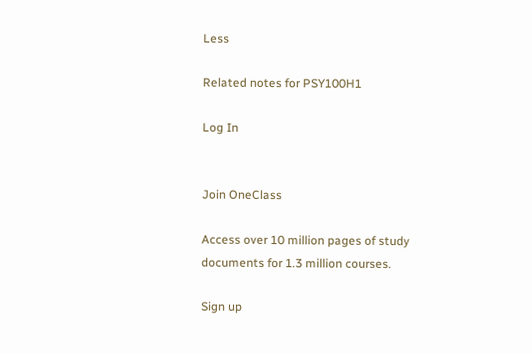Less

Related notes for PSY100H1

Log In


Join OneClass

Access over 10 million pages of study
documents for 1.3 million courses.

Sign up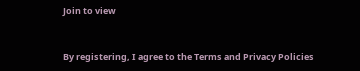Join to view


By registering, I agree to the Terms and Privacy Policies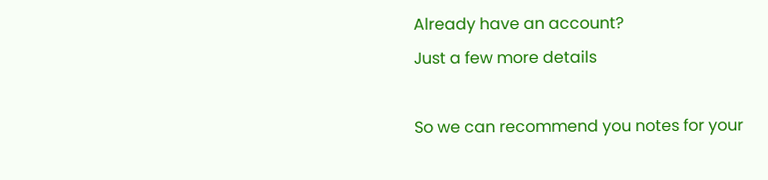Already have an account?
Just a few more details

So we can recommend you notes for your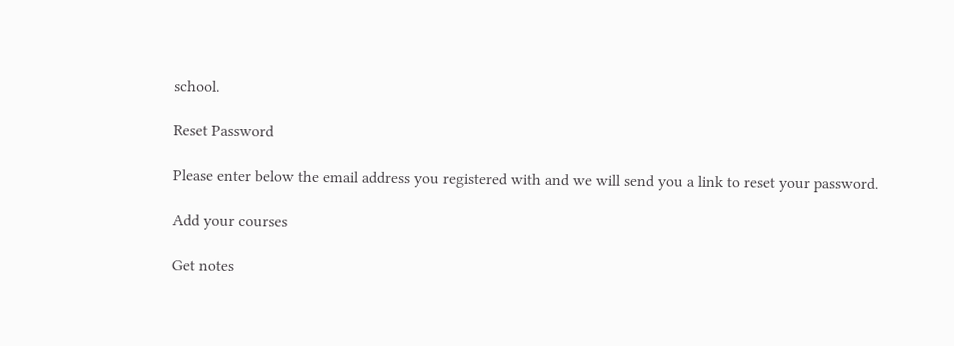school.

Reset Password

Please enter below the email address you registered with and we will send you a link to reset your password.

Add your courses

Get notes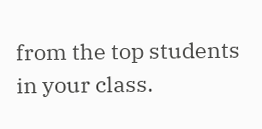from the top students in your class.